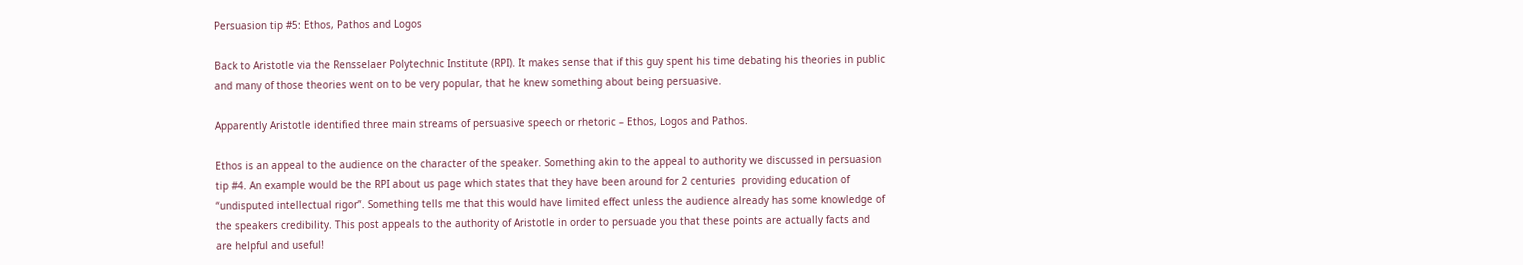Persuasion tip #5: Ethos, Pathos and Logos

Back to Aristotle via the Rensselaer Polytechnic Institute (RPI). It makes sense that if this guy spent his time debating his theories in public and many of those theories went on to be very popular, that he knew something about being persuasive.

Apparently Aristotle identified three main streams of persuasive speech or rhetoric – Ethos, Logos and Pathos.

Ethos is an appeal to the audience on the character of the speaker. Something akin to the appeal to authority we discussed in persuasion tip #4. An example would be the RPI about us page which states that they have been around for 2 centuries  providing education of “undisputed intellectual rigor”. Something tells me that this would have limited effect unless the audience already has some knowledge of the speakers credibility. This post appeals to the authority of Aristotle in order to persuade you that these points are actually facts and are helpful and useful!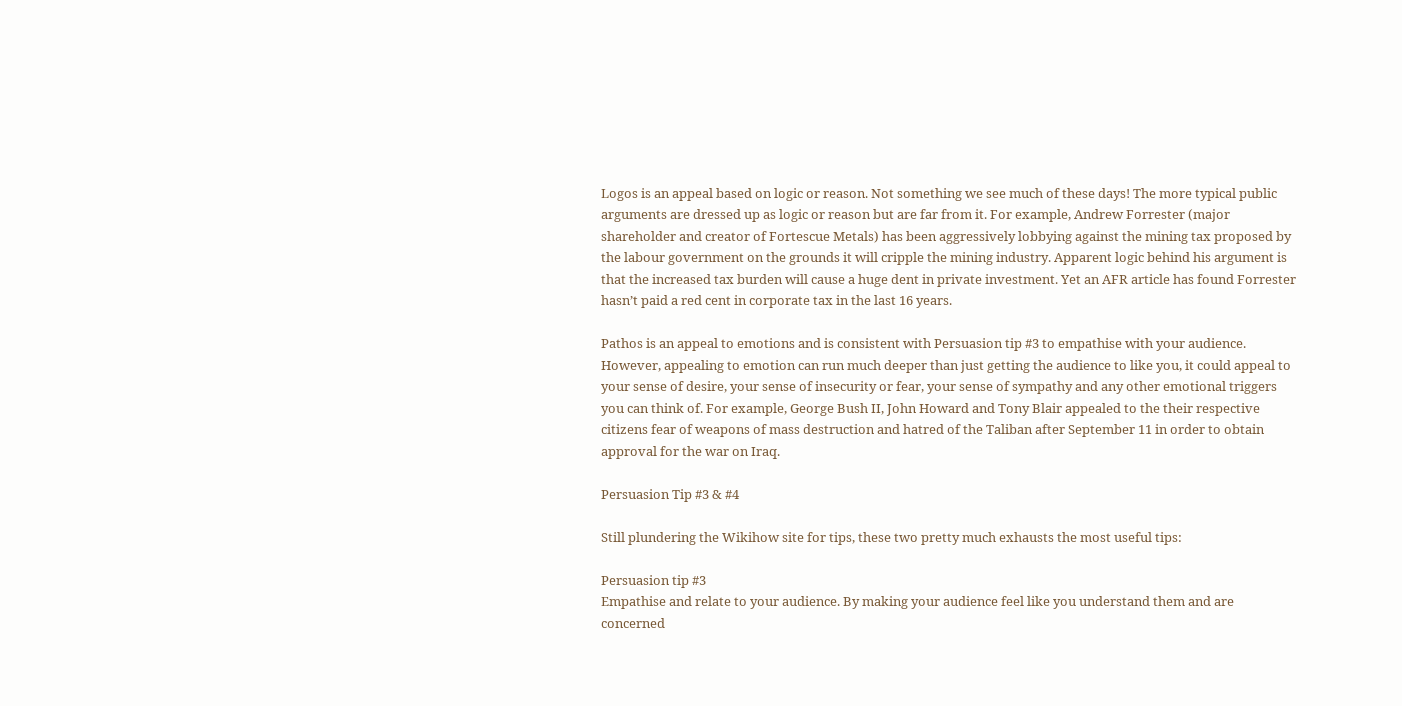Logos is an appeal based on logic or reason. Not something we see much of these days! The more typical public arguments are dressed up as logic or reason but are far from it. For example, Andrew Forrester (major shareholder and creator of Fortescue Metals) has been aggressively lobbying against the mining tax proposed by the labour government on the grounds it will cripple the mining industry. Apparent logic behind his argument is that the increased tax burden will cause a huge dent in private investment. Yet an AFR article has found Forrester hasn’t paid a red cent in corporate tax in the last 16 years.

Pathos is an appeal to emotions and is consistent with Persuasion tip #3 to empathise with your audience. However, appealing to emotion can run much deeper than just getting the audience to like you, it could appeal to your sense of desire, your sense of insecurity or fear, your sense of sympathy and any other emotional triggers you can think of. For example, George Bush II, John Howard and Tony Blair appealed to the their respective citizens fear of weapons of mass destruction and hatred of the Taliban after September 11 in order to obtain approval for the war on Iraq.

Persuasion Tip #3 & #4

Still plundering the Wikihow site for tips, these two pretty much exhausts the most useful tips:

Persuasion tip #3
Empathise and relate to your audience. By making your audience feel like you understand them and are concerned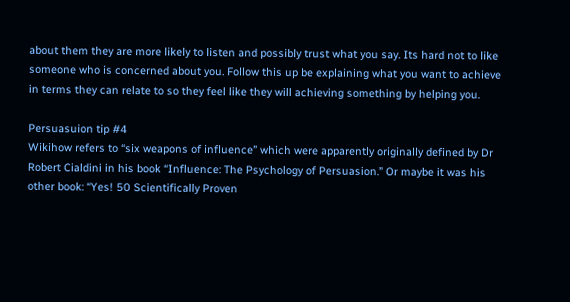about them they are more likely to listen and possibly trust what you say. Its hard not to like someone who is concerned about you. Follow this up be explaining what you want to achieve in terms they can relate to so they feel like they will achieving something by helping you.

Persuasuion tip #4
Wikihow refers to “six weapons of influence” which were apparently originally defined by Dr Robert Cialdini in his book “Influence: The Psychology of Persuasion.” Or maybe it was his other book: “Yes! 50 Scientifically Proven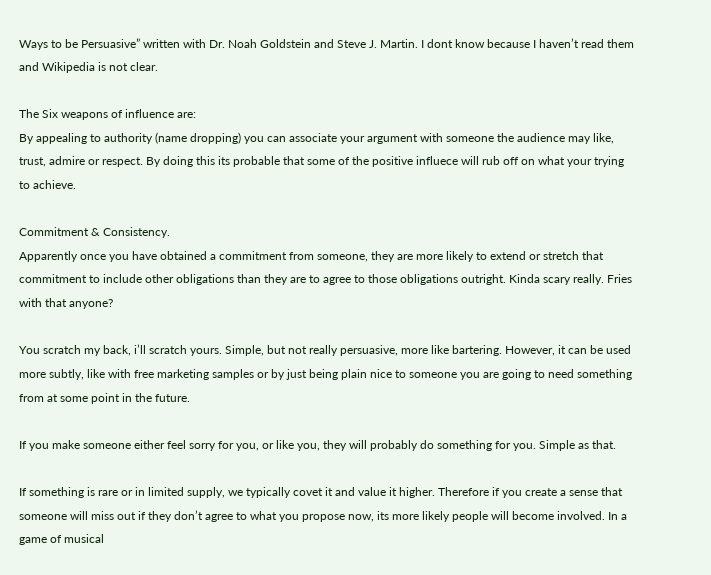Ways to be Persuasive” written with Dr. Noah Goldstein and Steve J. Martin. I dont know because I haven’t read them and Wikipedia is not clear.

The Six weapons of influence are:
By appealing to authority (name dropping) you can associate your argument with someone the audience may like, trust, admire or respect. By doing this its probable that some of the positive influece will rub off on what your trying to achieve.

Commitment & Consistency.
Apparently once you have obtained a commitment from someone, they are more likely to extend or stretch that commitment to include other obligations than they are to agree to those obligations outright. Kinda scary really. Fries with that anyone?

You scratch my back, i’ll scratch yours. Simple, but not really persuasive, more like bartering. However, it can be used more subtly, like with free marketing samples or by just being plain nice to someone you are going to need something from at some point in the future.

If you make someone either feel sorry for you, or like you, they will probably do something for you. Simple as that.

If something is rare or in limited supply, we typically covet it and value it higher. Therefore if you create a sense that someone will miss out if they don’t agree to what you propose now, its more likely people will become involved. In a game of musical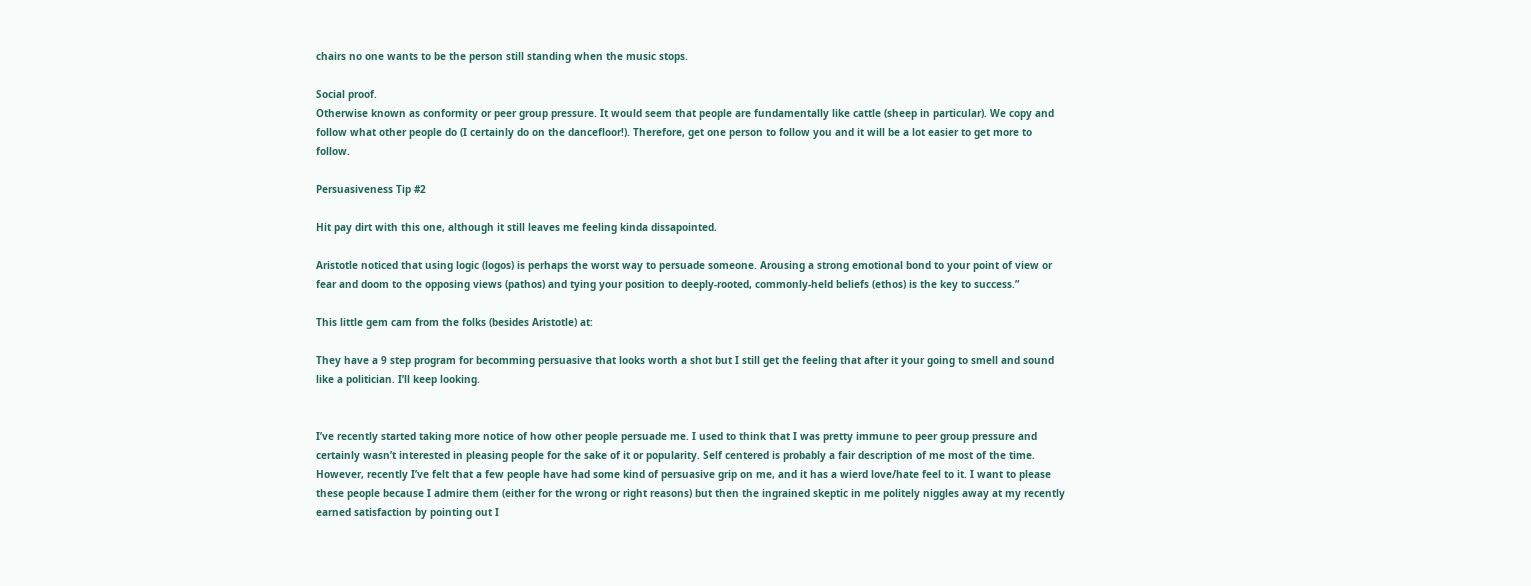chairs no one wants to be the person still standing when the music stops.

Social proof.
Otherwise known as conformity or peer group pressure. It would seem that people are fundamentally like cattle (sheep in particular). We copy and follow what other people do (I certainly do on the dancefloor!). Therefore, get one person to follow you and it will be a lot easier to get more to follow.

Persuasiveness Tip #2

Hit pay dirt with this one, although it still leaves me feeling kinda dissapointed.

Aristotle noticed that using logic (logos) is perhaps the worst way to persuade someone. Arousing a strong emotional bond to your point of view or fear and doom to the opposing views (pathos) and tying your position to deeply-rooted, commonly-held beliefs (ethos) is the key to success.”

This little gem cam from the folks (besides Aristotle) at:

They have a 9 step program for becomming persuasive that looks worth a shot but I still get the feeling that after it your going to smell and sound like a politician. I’ll keep looking.


I’ve recently started taking more notice of how other people persuade me. I used to think that I was pretty immune to peer group pressure and certainly wasn’t interested in pleasing people for the sake of it or popularity. Self centered is probably a fair description of me most of the time. However, recently I’ve felt that a few people have had some kind of persuasive grip on me, and it has a wierd love/hate feel to it. I want to please these people because I admire them (either for the wrong or right reasons) but then the ingrained skeptic in me politely niggles away at my recently earned satisfaction by pointing out I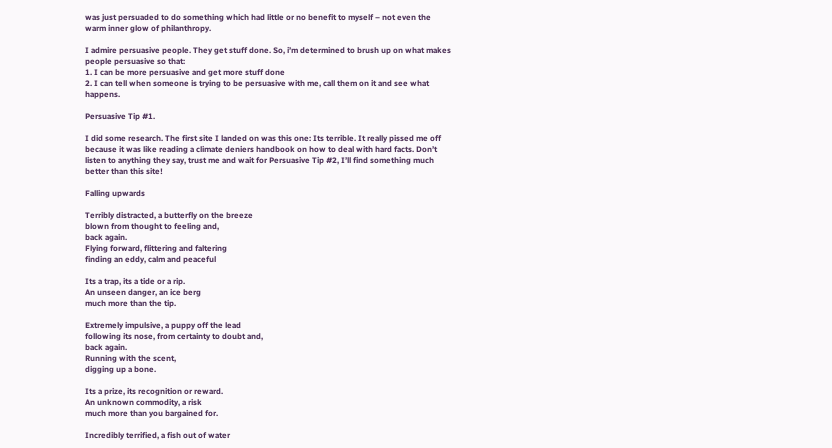was just persuaded to do something which had little or no benefit to myself – not even the warm inner glow of philanthropy.

I admire persuasive people. They get stuff done. So, i’m determined to brush up on what makes people persuasive so that:
1. I can be more persuasive and get more stuff done
2. I can tell when someone is trying to be persuasive with me, call them on it and see what happens.

Persuasive Tip #1.

I did some research. The first site I landed on was this one: Its terrible. It really pissed me off because it was like reading a climate deniers handbook on how to deal with hard facts. Don’t listen to anything they say, trust me and wait for Persuasive Tip #2, I’ll find something much better than this site!

Falling upwards

Terribly distracted, a butterfly on the breeze
blown from thought to feeling and,
back again.
Flying forward, flittering and faltering
finding an eddy, calm and peaceful

Its a trap, its a tide or a rip.
An unseen danger, an ice berg
much more than the tip.

Extremely impulsive, a puppy off the lead
following its nose, from certainty to doubt and,
back again.
Running with the scent,
digging up a bone.

Its a prize, its recognition or reward.
An unknown commodity, a risk
much more than you bargained for.

Incredibly terrified, a fish out of water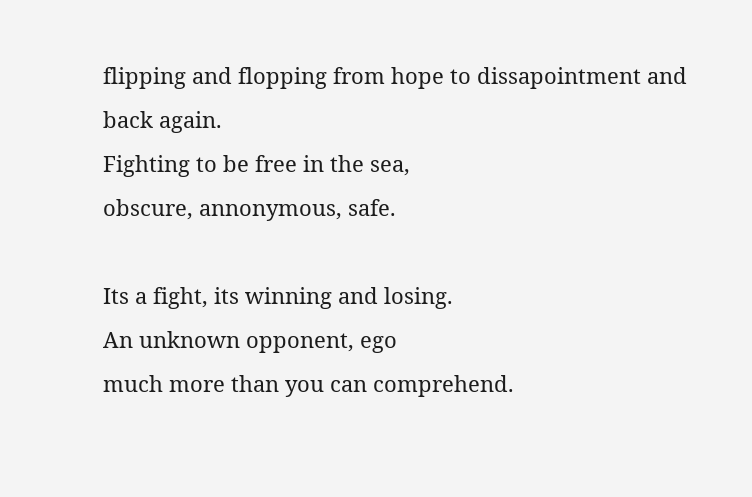flipping and flopping from hope to dissapointment and
back again.
Fighting to be free in the sea,
obscure, annonymous, safe.

Its a fight, its winning and losing.
An unknown opponent, ego
much more than you can comprehend.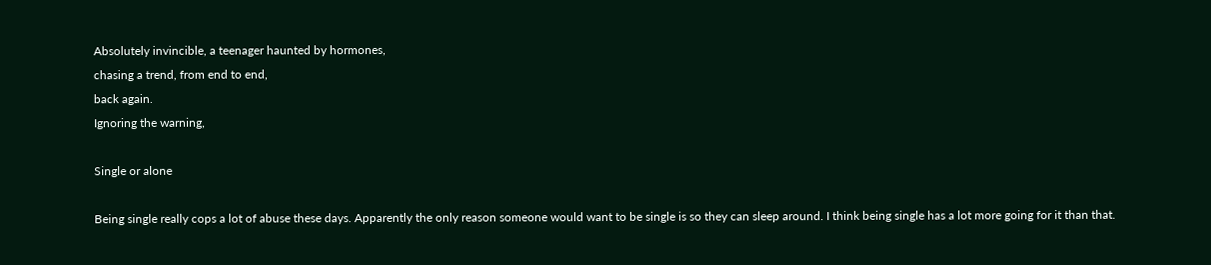Absolutely invincible, a teenager haunted by hormones,
chasing a trend, from end to end,
back again.
Ignoring the warning,

Single or alone

Being single really cops a lot of abuse these days. Apparently the only reason someone would want to be single is so they can sleep around. I think being single has a lot more going for it than that.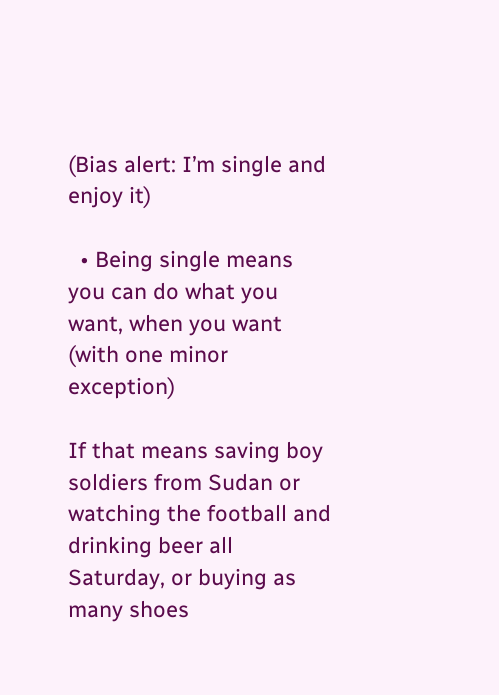(Bias alert: I’m single and enjoy it)

  • Being single means you can do what you want, when you want (with one minor exception)

If that means saving boy soldiers from Sudan or watching the football and drinking beer all Saturday, or buying as many shoes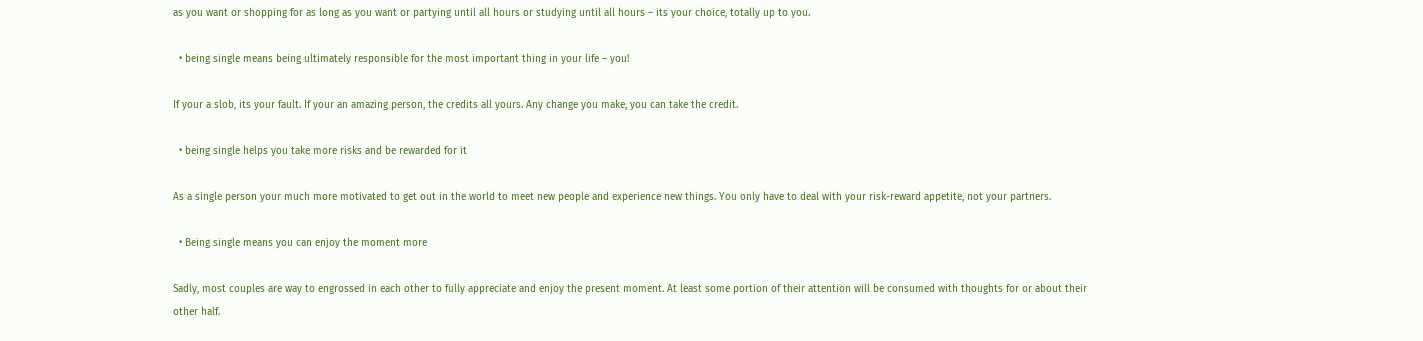as you want or shopping for as long as you want or partying until all hours or studying until all hours – its your choice, totally up to you.

  • being single means being ultimately responsible for the most important thing in your life – you!

If your a slob, its your fault. If your an amazing person, the credits all yours. Any change you make, you can take the credit.

  • being single helps you take more risks and be rewarded for it

As a single person your much more motivated to get out in the world to meet new people and experience new things. You only have to deal with your risk-reward appetite, not your partners.

  • Being single means you can enjoy the moment more

Sadly, most couples are way to engrossed in each other to fully appreciate and enjoy the present moment. At least some portion of their attention will be consumed with thoughts for or about their other half.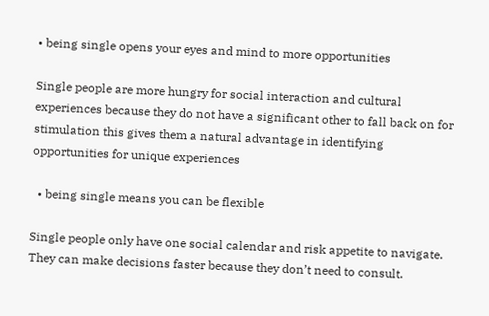• being single opens your eyes and mind to more opportunities

Single people are more hungry for social interaction and cultural experiences because they do not have a significant other to fall back on for stimulation this gives them a natural advantage in identifying opportunities for unique experiences

  • being single means you can be flexible

Single people only have one social calendar and risk appetite to navigate. They can make decisions faster because they don’t need to consult.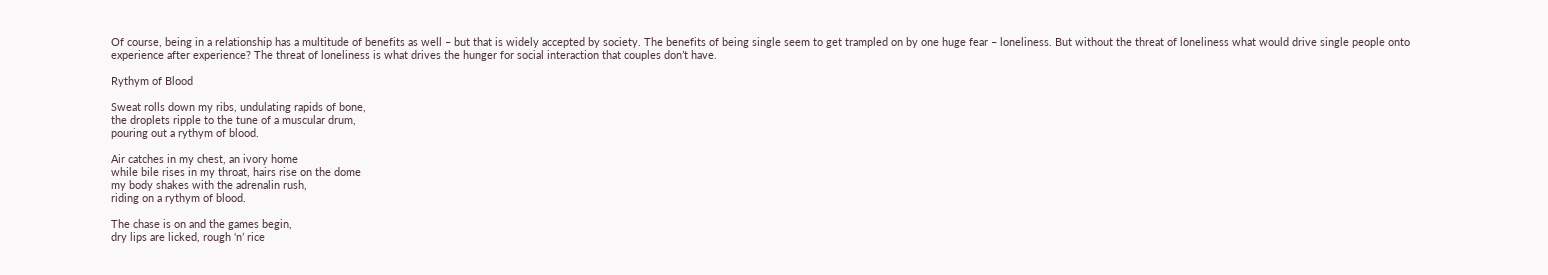Of course, being in a relationship has a multitude of benefits as well – but that is widely accepted by society. The benefits of being single seem to get trampled on by one huge fear – loneliness. But without the threat of loneliness what would drive single people onto experience after experience? The threat of loneliness is what drives the hunger for social interaction that couples don’t have.

Rythym of Blood

Sweat rolls down my ribs, undulating rapids of bone,
the droplets ripple to the tune of a muscular drum,
pouring out a rythym of blood.

Air catches in my chest, an ivory home
while bile rises in my throat, hairs rise on the dome
my body shakes with the adrenalin rush,
riding on a rythym of blood.

The chase is on and the games begin,
dry lips are licked, rough ‘n’ rice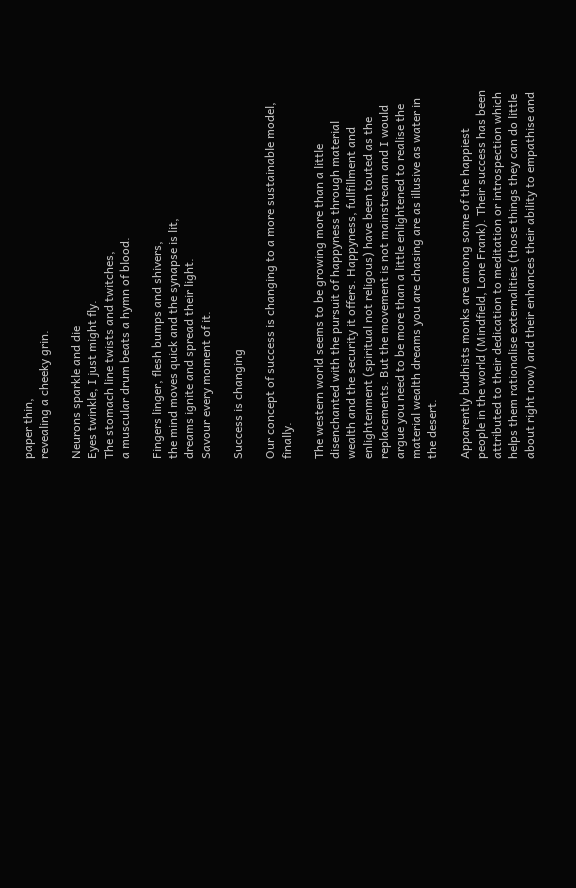paper thin,
revealing a cheeky grin.

Neurons sparkle and die
Eyes twinkle, I just might fly.
The stomach line twists and twitches,
a muscular drum beats a hymn of blood.

Fingers linger, flesh bumps and shivers,
the mind moves quick and the synapse is lit,
dreams ignite and spread their light.
Savour every moment of it.

Success is changing

Our concept of success is changing to a more sustainable model, finally.

The western world seems to be growing more than a little disenchanted with the pursuit of happyness through material wealth and the security it offers. Happyness, fullfillment and enlightenment (spiritual not religous) have been touted as the replacements. But the movement is not mainstream and I would argue you need to be more than a little enlightened to realise the material wealth dreams you are chasing are as illusive as water in the desert.

Apparently budhists monks are among some of the happiest people in the world (Mindfield, Lone Frank). Their success has been attributed to their dedication to meditation or introspection which helps them rationalise externalities (those things they can do little about right now) and their enhances their ability to empathise and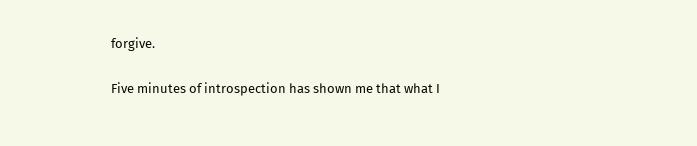forgive.

Five minutes of introspection has shown me that what I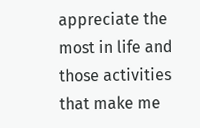appreciate the most in life and those activities that make me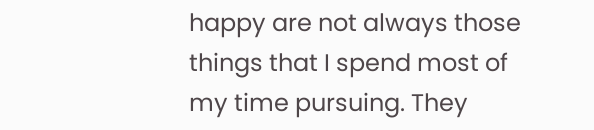happy are not always those things that I spend most of my time pursuing. They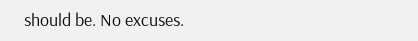should be. No excuses.